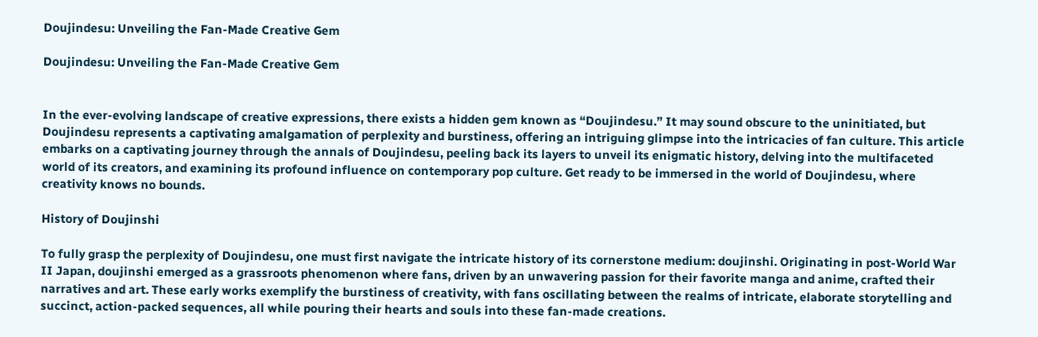Doujindesu: Unveiling the Fan-Made Creative Gem

Doujindesu: Unveiling the Fan-Made Creative Gem


In the ever-evolving landscape of creative expressions, there exists a hidden gem known as “Doujindesu.” It may sound obscure to the uninitiated, but Doujindesu represents a captivating amalgamation of perplexity and burstiness, offering an intriguing glimpse into the intricacies of fan culture. This article embarks on a captivating journey through the annals of Doujindesu, peeling back its layers to unveil its enigmatic history, delving into the multifaceted world of its creators, and examining its profound influence on contemporary pop culture. Get ready to be immersed in the world of Doujindesu, where creativity knows no bounds.

History of Doujinshi

To fully grasp the perplexity of Doujindesu, one must first navigate the intricate history of its cornerstone medium: doujinshi. Originating in post-World War II Japan, doujinshi emerged as a grassroots phenomenon where fans, driven by an unwavering passion for their favorite manga and anime, crafted their narratives and art. These early works exemplify the burstiness of creativity, with fans oscillating between the realms of intricate, elaborate storytelling and succinct, action-packed sequences, all while pouring their hearts and souls into these fan-made creations.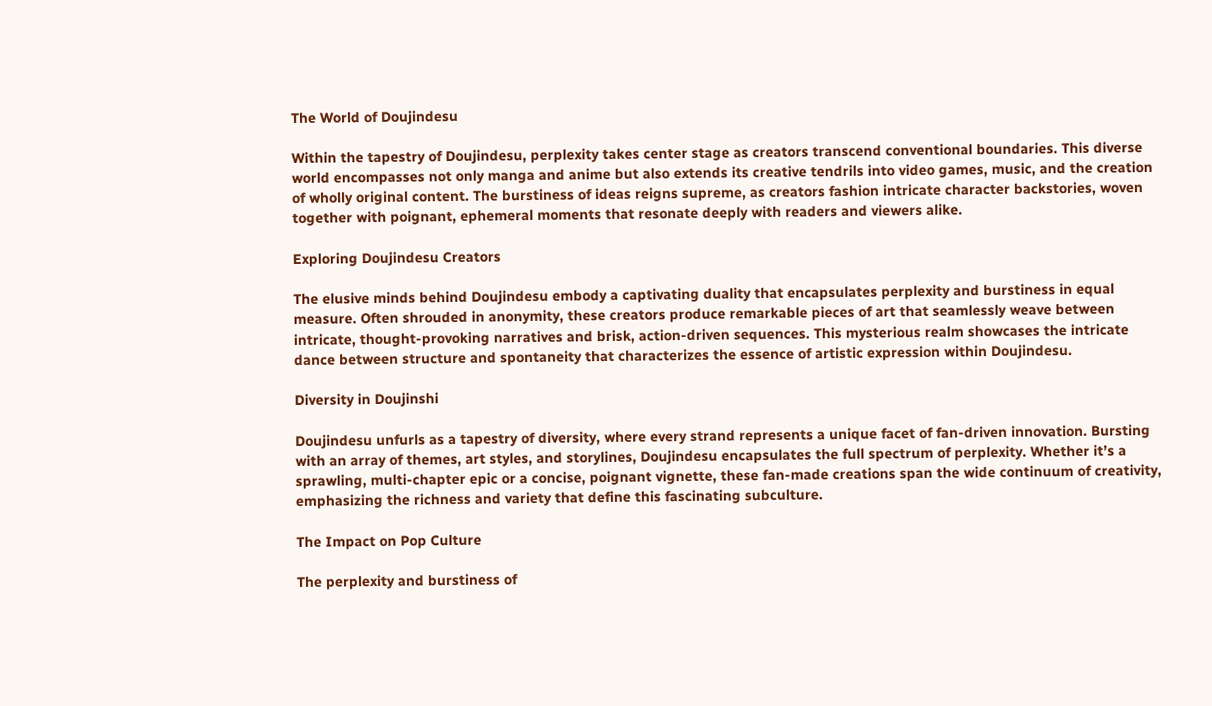The World of Doujindesu

Within the tapestry of Doujindesu, perplexity takes center stage as creators transcend conventional boundaries. This diverse world encompasses not only manga and anime but also extends its creative tendrils into video games, music, and the creation of wholly original content. The burstiness of ideas reigns supreme, as creators fashion intricate character backstories, woven together with poignant, ephemeral moments that resonate deeply with readers and viewers alike.

Exploring Doujindesu Creators

The elusive minds behind Doujindesu embody a captivating duality that encapsulates perplexity and burstiness in equal measure. Often shrouded in anonymity, these creators produce remarkable pieces of art that seamlessly weave between intricate, thought-provoking narratives and brisk, action-driven sequences. This mysterious realm showcases the intricate dance between structure and spontaneity that characterizes the essence of artistic expression within Doujindesu.

Diversity in Doujinshi

Doujindesu unfurls as a tapestry of diversity, where every strand represents a unique facet of fan-driven innovation. Bursting with an array of themes, art styles, and storylines, Doujindesu encapsulates the full spectrum of perplexity. Whether it’s a sprawling, multi-chapter epic or a concise, poignant vignette, these fan-made creations span the wide continuum of creativity, emphasizing the richness and variety that define this fascinating subculture.

The Impact on Pop Culture

The perplexity and burstiness of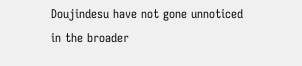Doujindesu have not gone unnoticed in the broader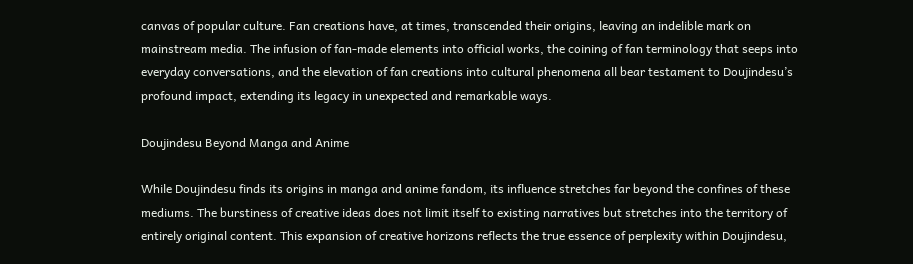canvas of popular culture. Fan creations have, at times, transcended their origins, leaving an indelible mark on mainstream media. The infusion of fan-made elements into official works, the coining of fan terminology that seeps into everyday conversations, and the elevation of fan creations into cultural phenomena all bear testament to Doujindesu’s profound impact, extending its legacy in unexpected and remarkable ways.

Doujindesu Beyond Manga and Anime

While Doujindesu finds its origins in manga and anime fandom, its influence stretches far beyond the confines of these mediums. The burstiness of creative ideas does not limit itself to existing narratives but stretches into the territory of entirely original content. This expansion of creative horizons reflects the true essence of perplexity within Doujindesu,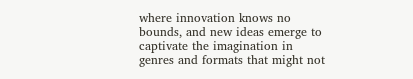where innovation knows no bounds, and new ideas emerge to captivate the imagination in genres and formats that might not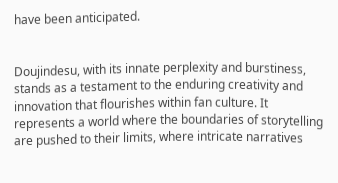have been anticipated.


Doujindesu, with its innate perplexity and burstiness, stands as a testament to the enduring creativity and innovation that flourishes within fan culture. It represents a world where the boundaries of storytelling are pushed to their limits, where intricate narratives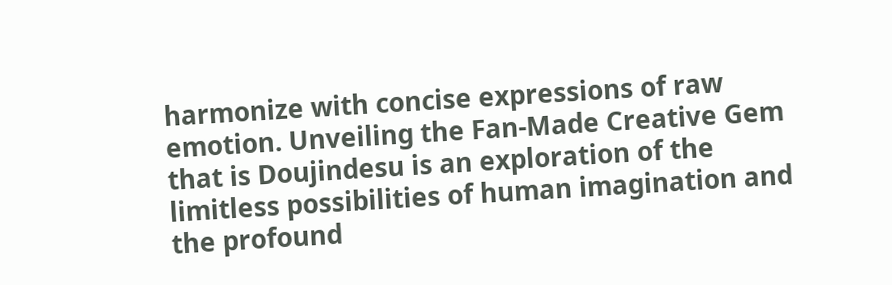harmonize with concise expressions of raw emotion. Unveiling the Fan-Made Creative Gem that is Doujindesu is an exploration of the limitless possibilities of human imagination and the profound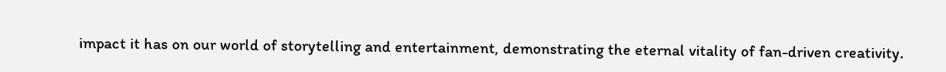impact it has on our world of storytelling and entertainment, demonstrating the eternal vitality of fan-driven creativity.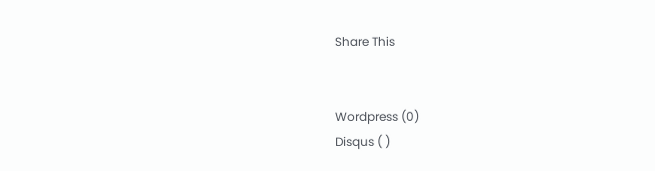Share This


Wordpress (0)
Disqus ( )